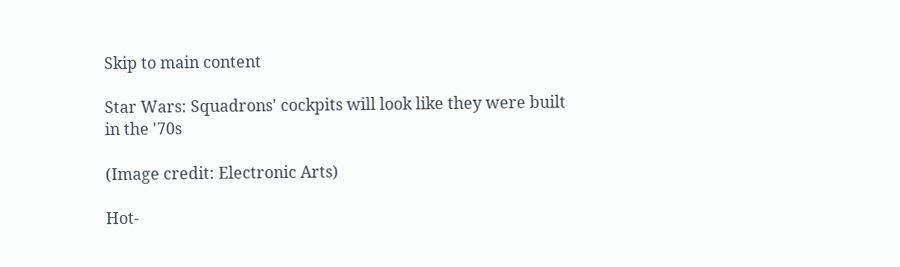Skip to main content

Star Wars: Squadrons' cockpits will look like they were built in the '70s

(Image credit: Electronic Arts)

Hot-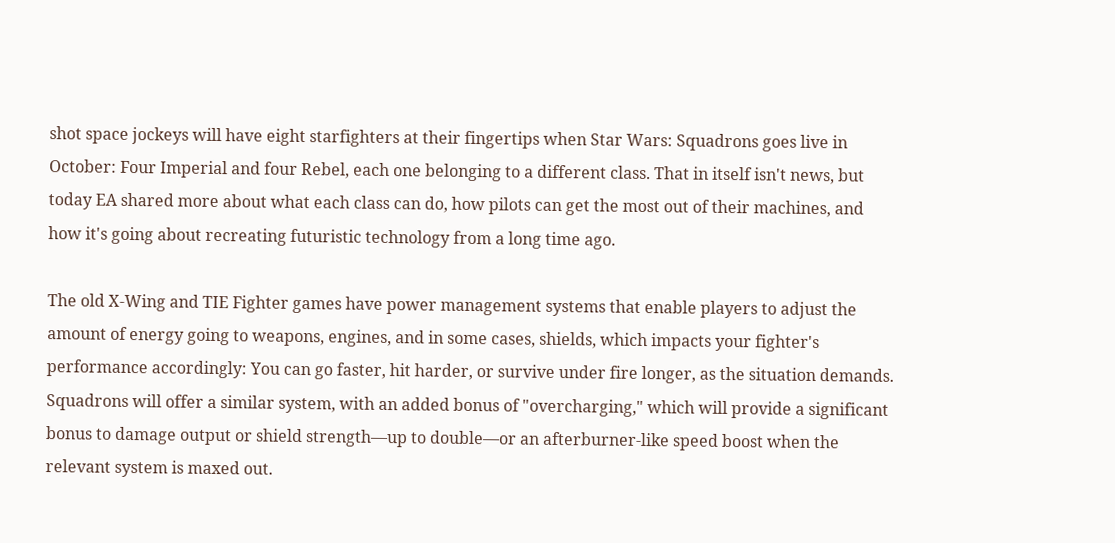shot space jockeys will have eight starfighters at their fingertips when Star Wars: Squadrons goes live in October: Four Imperial and four Rebel, each one belonging to a different class. That in itself isn't news, but today EA shared more about what each class can do, how pilots can get the most out of their machines, and how it's going about recreating futuristic technology from a long time ago.

The old X-Wing and TIE Fighter games have power management systems that enable players to adjust the amount of energy going to weapons, engines, and in some cases, shields, which impacts your fighter's performance accordingly: You can go faster, hit harder, or survive under fire longer, as the situation demands. Squadrons will offer a similar system, with an added bonus of "overcharging," which will provide a significant bonus to damage output or shield strength—up to double—or an afterburner-like speed boost when the relevant system is maxed out.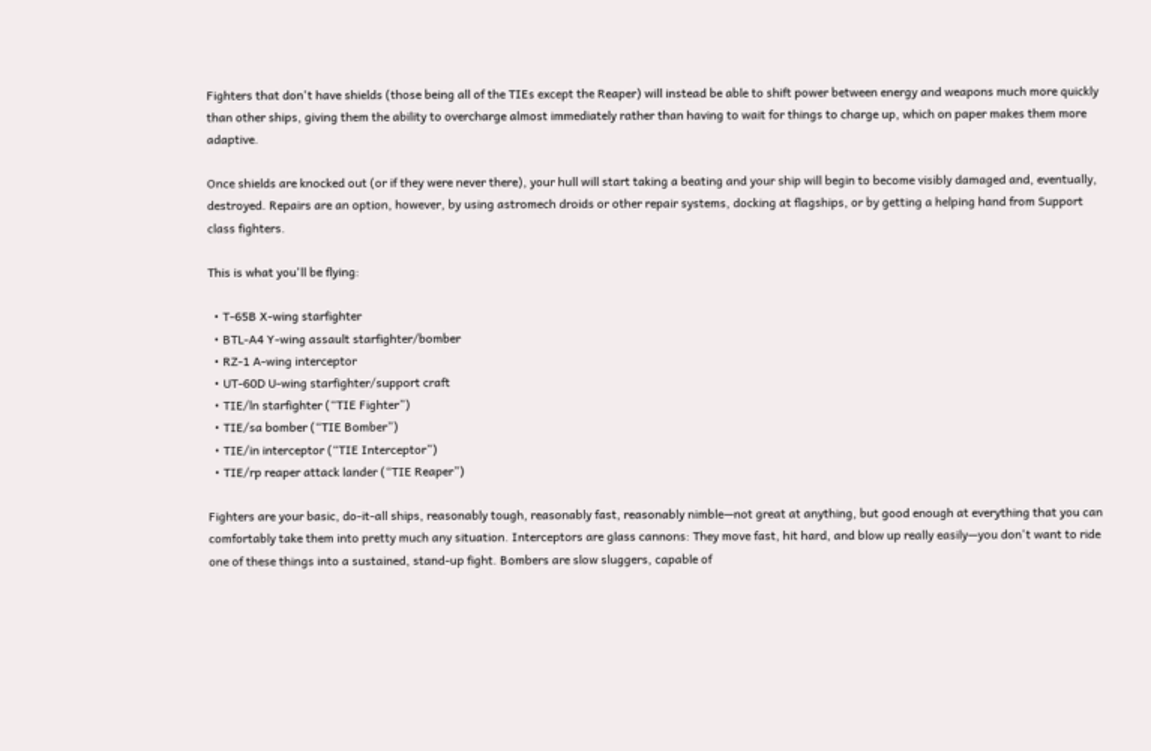Fighters that don't have shields (those being all of the TIEs except the Reaper) will instead be able to shift power between energy and weapons much more quickly than other ships, giving them the ability to overcharge almost immediately rather than having to wait for things to charge up, which on paper makes them more adaptive.

Once shields are knocked out (or if they were never there), your hull will start taking a beating and your ship will begin to become visibly damaged and, eventually, destroyed. Repairs are an option, however, by using astromech droids or other repair systems, docking at flagships, or by getting a helping hand from Support class fighters.

This is what you'll be flying:

  • T-65B X-wing starfighter
  • BTL-A4 Y-wing assault starfighter/bomber
  • RZ-1 A-wing interceptor
  • UT-60D U-wing starfighter/support craft
  • TIE/ln starfighter (“TIE Fighter”)
  • TIE/sa bomber (“TIE Bomber”)
  • TIE/in interceptor (“TIE Interceptor”)
  • TIE/rp reaper attack lander (“TIE Reaper”)

Fighters are your basic, do-it-all ships, reasonably tough, reasonably fast, reasonably nimble—not great at anything, but good enough at everything that you can comfortably take them into pretty much any situation. Interceptors are glass cannons: They move fast, hit hard, and blow up really easily—you don't want to ride one of these things into a sustained, stand-up fight. Bombers are slow sluggers, capable of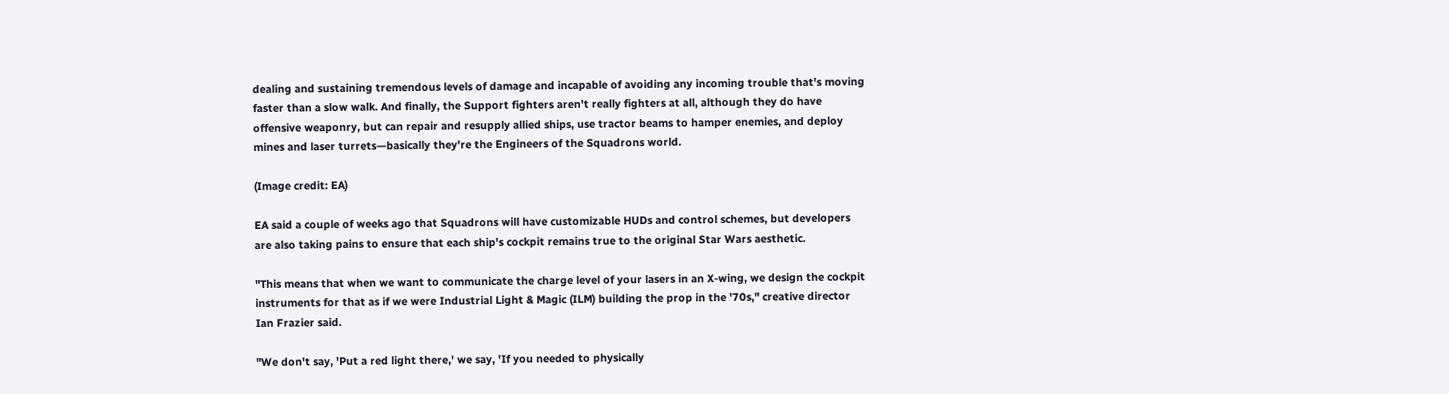dealing and sustaining tremendous levels of damage and incapable of avoiding any incoming trouble that's moving faster than a slow walk. And finally, the Support fighters aren't really fighters at all, although they do have offensive weaponry, but can repair and resupply allied ships, use tractor beams to hamper enemies, and deploy mines and laser turrets—basically they're the Engineers of the Squadrons world.

(Image credit: EA)

EA said a couple of weeks ago that Squadrons will have customizable HUDs and control schemes, but developers are also taking pains to ensure that each ship's cockpit remains true to the original Star Wars aesthetic.

"This means that when we want to communicate the charge level of your lasers in an X-wing, we design the cockpit instruments for that as if we were Industrial Light & Magic (ILM) building the prop in the '70s," creative director Ian Frazier said.

"We don't say, 'Put a red light there,' we say, 'If you needed to physically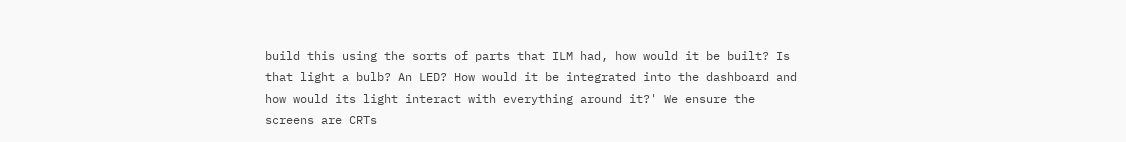build this using the sorts of parts that ILM had, how would it be built? Is that light a bulb? An LED? How would it be integrated into the dashboard and how would its light interact with everything around it?' We ensure the screens are CRTs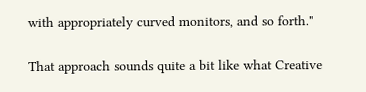with appropriately curved monitors, and so forth."

That approach sounds quite a bit like what Creative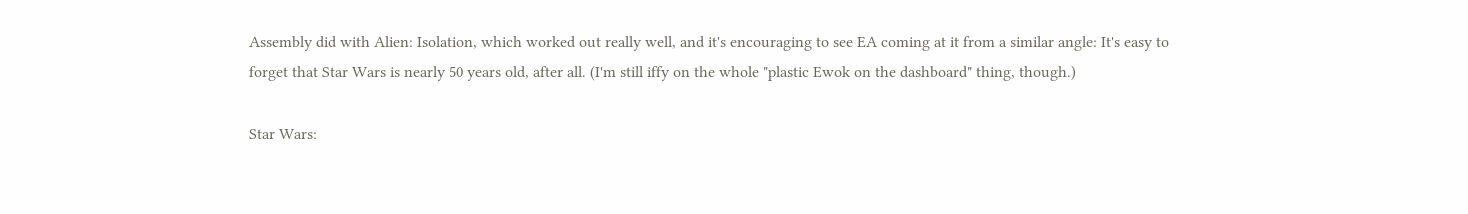Assembly did with Alien: Isolation, which worked out really well, and it's encouraging to see EA coming at it from a similar angle: It's easy to forget that Star Wars is nearly 50 years old, after all. (I'm still iffy on the whole "plastic Ewok on the dashboard" thing, though.)

Star Wars: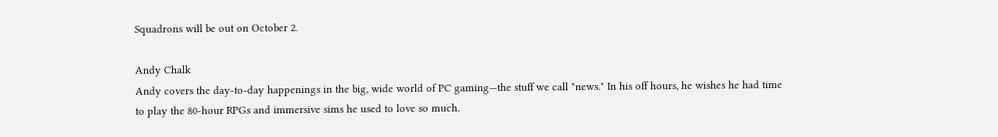Squadrons will be out on October 2.

Andy Chalk
Andy covers the day-to-day happenings in the big, wide world of PC gaming—the stuff we call "news." In his off hours, he wishes he had time to play the 80-hour RPGs and immersive sims he used to love so much.